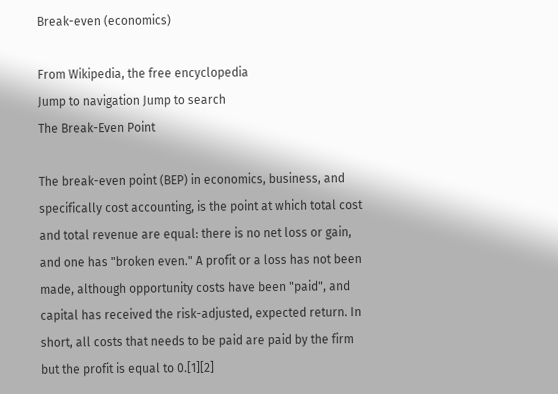Break-even (economics)

From Wikipedia, the free encyclopedia
Jump to navigation Jump to search
The Break-Even Point

The break-even point (BEP) in economics, business, and specifically cost accounting, is the point at which total cost and total revenue are equal: there is no net loss or gain, and one has "broken even." A profit or a loss has not been made, although opportunity costs have been "paid", and capital has received the risk-adjusted, expected return. In short, all costs that needs to be paid are paid by the firm but the profit is equal to 0.[1][2]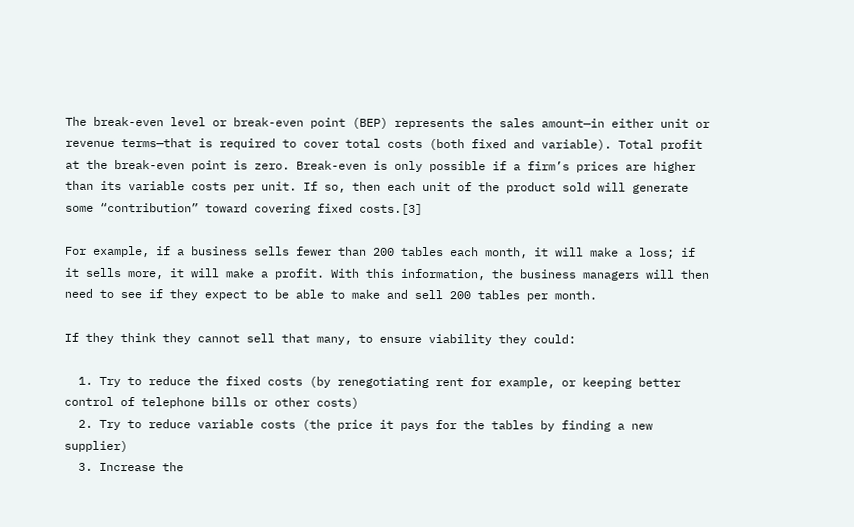The break-even level or break-even point (BEP) represents the sales amount—in either unit or revenue terms—that is required to cover total costs (both fixed and variable). Total profit at the break-even point is zero. Break-even is only possible if a firm’s prices are higher than its variable costs per unit. If so, then each unit of the product sold will generate some “contribution” toward covering fixed costs.[3]

For example, if a business sells fewer than 200 tables each month, it will make a loss; if it sells more, it will make a profit. With this information, the business managers will then need to see if they expect to be able to make and sell 200 tables per month.

If they think they cannot sell that many, to ensure viability they could:

  1. Try to reduce the fixed costs (by renegotiating rent for example, or keeping better control of telephone bills or other costs)
  2. Try to reduce variable costs (the price it pays for the tables by finding a new supplier)
  3. Increase the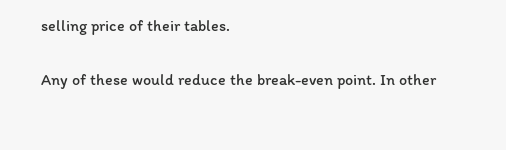selling price of their tables.

Any of these would reduce the break-even point. In other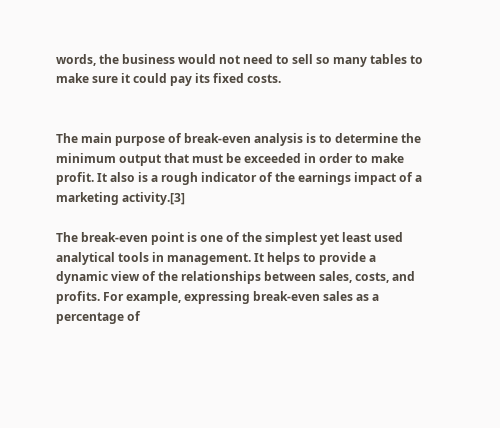words, the business would not need to sell so many tables to make sure it could pay its fixed costs.


The main purpose of break-even analysis is to determine the minimum output that must be exceeded in order to make profit. It also is a rough indicator of the earnings impact of a marketing activity.[3]

The break-even point is one of the simplest yet least used analytical tools in management. It helps to provide a dynamic view of the relationships between sales, costs, and profits. For example, expressing break-even sales as a percentage of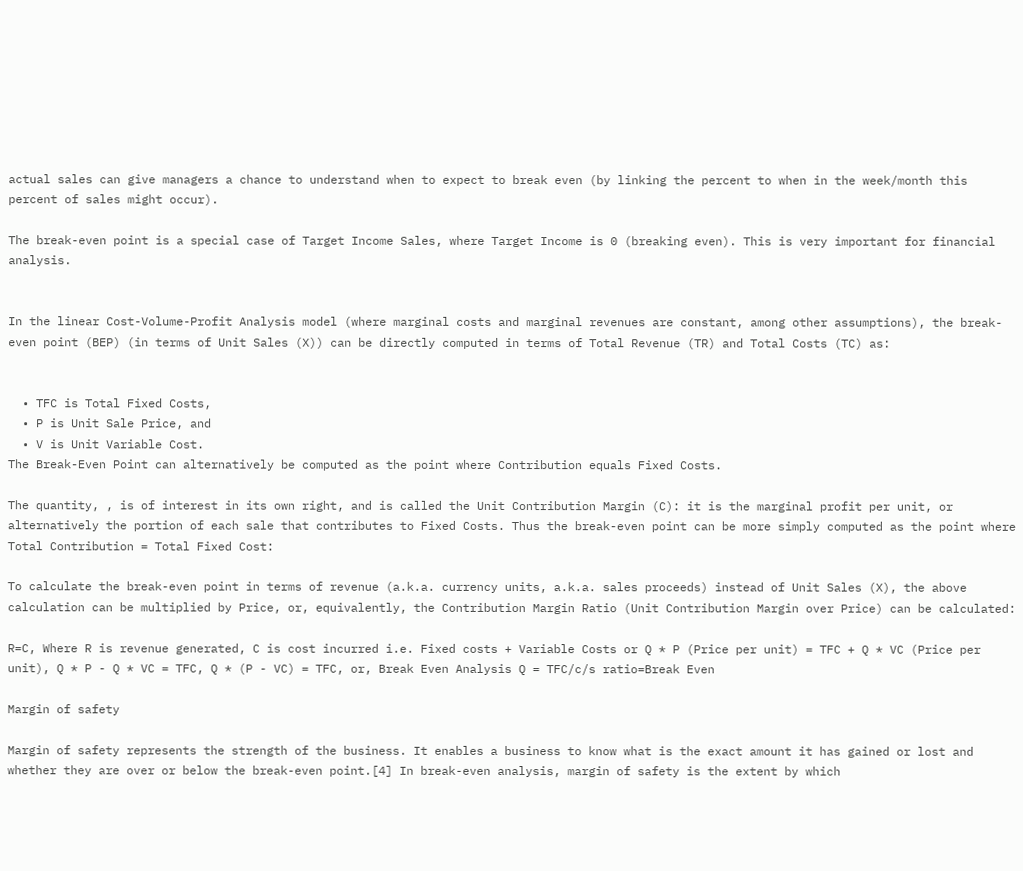actual sales can give managers a chance to understand when to expect to break even (by linking the percent to when in the week/month this percent of sales might occur).

The break-even point is a special case of Target Income Sales, where Target Income is 0 (breaking even). This is very important for financial analysis.


In the linear Cost-Volume-Profit Analysis model (where marginal costs and marginal revenues are constant, among other assumptions), the break-even point (BEP) (in terms of Unit Sales (X)) can be directly computed in terms of Total Revenue (TR) and Total Costs (TC) as:


  • TFC is Total Fixed Costs,
  • P is Unit Sale Price, and
  • V is Unit Variable Cost.
The Break-Even Point can alternatively be computed as the point where Contribution equals Fixed Costs.

The quantity, , is of interest in its own right, and is called the Unit Contribution Margin (C): it is the marginal profit per unit, or alternatively the portion of each sale that contributes to Fixed Costs. Thus the break-even point can be more simply computed as the point where Total Contribution = Total Fixed Cost:

To calculate the break-even point in terms of revenue (a.k.a. currency units, a.k.a. sales proceeds) instead of Unit Sales (X), the above calculation can be multiplied by Price, or, equivalently, the Contribution Margin Ratio (Unit Contribution Margin over Price) can be calculated:

R=C, Where R is revenue generated, C is cost incurred i.e. Fixed costs + Variable Costs or Q * P (Price per unit) = TFC + Q * VC (Price per unit), Q * P - Q * VC = TFC, Q * (P - VC) = TFC, or, Break Even Analysis Q = TFC/c/s ratio=Break Even

Margin of safety

Margin of safety represents the strength of the business. It enables a business to know what is the exact amount it has gained or lost and whether they are over or below the break-even point.[4] In break-even analysis, margin of safety is the extent by which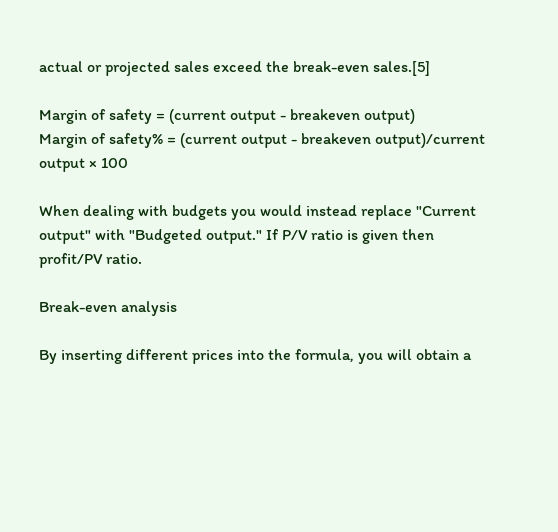actual or projected sales exceed the break-even sales.[5]

Margin of safety = (current output - breakeven output)
Margin of safety% = (current output - breakeven output)/current output × 100

When dealing with budgets you would instead replace "Current output" with "Budgeted output." If P/V ratio is given then profit/PV ratio.

Break-even analysis

By inserting different prices into the formula, you will obtain a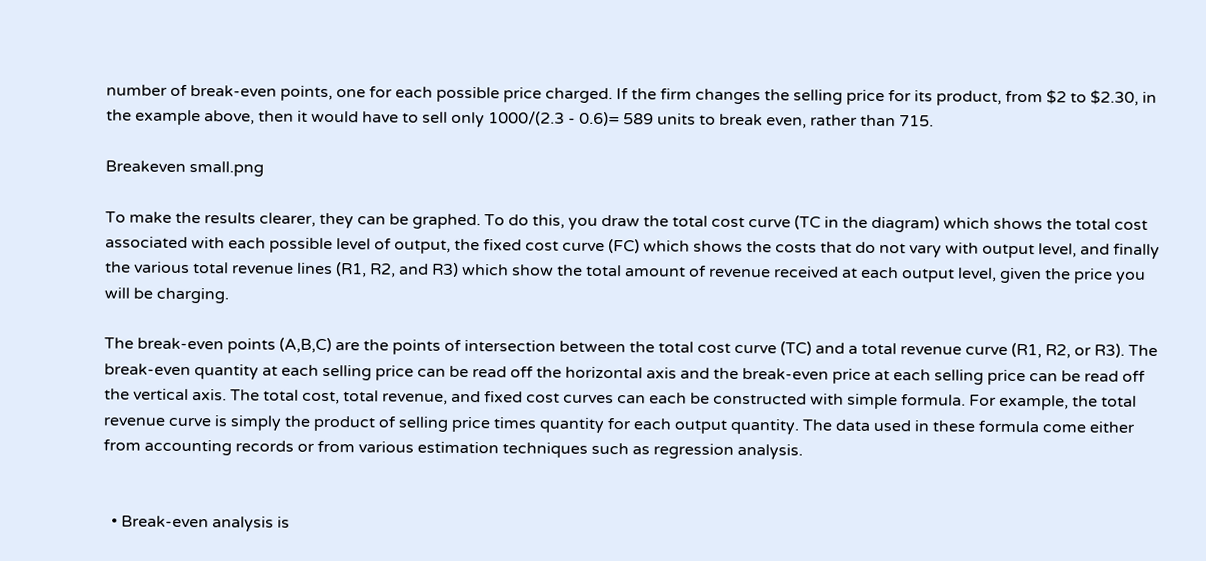number of break-even points, one for each possible price charged. If the firm changes the selling price for its product, from $2 to $2.30, in the example above, then it would have to sell only 1000/(2.3 - 0.6)= 589 units to break even, rather than 715.

Breakeven small.png

To make the results clearer, they can be graphed. To do this, you draw the total cost curve (TC in the diagram) which shows the total cost associated with each possible level of output, the fixed cost curve (FC) which shows the costs that do not vary with output level, and finally the various total revenue lines (R1, R2, and R3) which show the total amount of revenue received at each output level, given the price you will be charging.

The break-even points (A,B,C) are the points of intersection between the total cost curve (TC) and a total revenue curve (R1, R2, or R3). The break-even quantity at each selling price can be read off the horizontal axis and the break-even price at each selling price can be read off the vertical axis. The total cost, total revenue, and fixed cost curves can each be constructed with simple formula. For example, the total revenue curve is simply the product of selling price times quantity for each output quantity. The data used in these formula come either from accounting records or from various estimation techniques such as regression analysis.


  • Break-even analysis is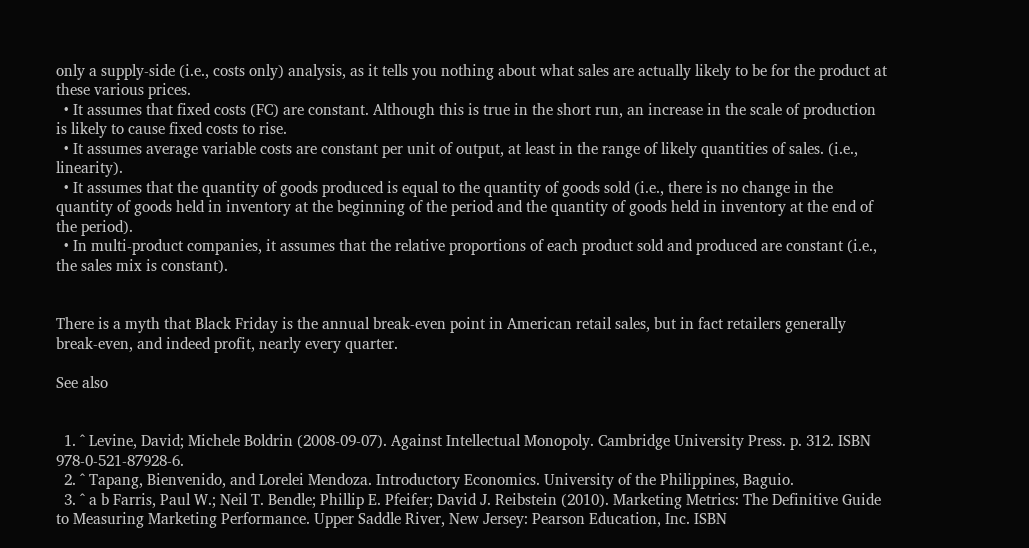only a supply-side (i.e., costs only) analysis, as it tells you nothing about what sales are actually likely to be for the product at these various prices.
  • It assumes that fixed costs (FC) are constant. Although this is true in the short run, an increase in the scale of production is likely to cause fixed costs to rise.
  • It assumes average variable costs are constant per unit of output, at least in the range of likely quantities of sales. (i.e., linearity).
  • It assumes that the quantity of goods produced is equal to the quantity of goods sold (i.e., there is no change in the quantity of goods held in inventory at the beginning of the period and the quantity of goods held in inventory at the end of the period).
  • In multi-product companies, it assumes that the relative proportions of each product sold and produced are constant (i.e., the sales mix is constant).


There is a myth that Black Friday is the annual break-even point in American retail sales, but in fact retailers generally break-even, and indeed profit, nearly every quarter.

See also


  1. ^ Levine, David; Michele Boldrin (2008-09-07). Against Intellectual Monopoly. Cambridge University Press. p. 312. ISBN 978-0-521-87928-6.
  2. ^ Tapang, Bienvenido, and Lorelei Mendoza. Introductory Economics. University of the Philippines, Baguio.
  3. ^ a b Farris, Paul W.; Neil T. Bendle; Phillip E. Pfeifer; David J. Reibstein (2010). Marketing Metrics: The Definitive Guide to Measuring Marketing Performance. Upper Saddle River, New Jersey: Pearson Education, Inc. ISBN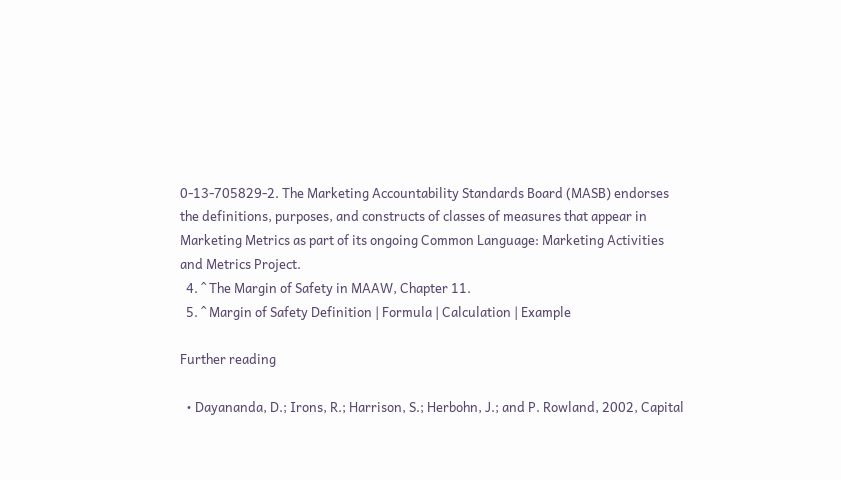0-13-705829-2. The Marketing Accountability Standards Board (MASB) endorses the definitions, purposes, and constructs of classes of measures that appear in Marketing Metrics as part of its ongoing Common Language: Marketing Activities and Metrics Project.
  4. ^ The Margin of Safety in MAAW, Chapter 11.
  5. ^ Margin of Safety Definition | Formula | Calculation | Example

Further reading

  • Dayananda, D.; Irons, R.; Harrison, S.; Herbohn, J.; and P. Rowland, 2002, Capital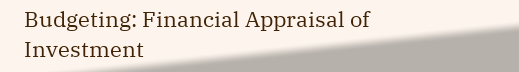Budgeting: Financial Appraisal of Investment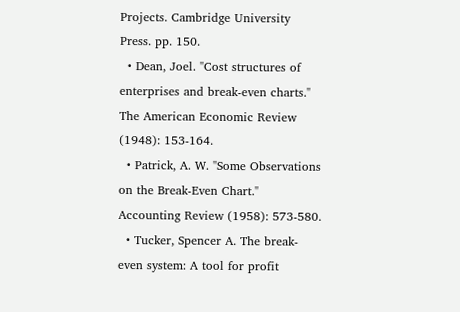Projects. Cambridge University Press. pp. 150.
  • Dean, Joel. "Cost structures of enterprises and break-even charts." The American Economic Review (1948): 153-164.
  • Patrick, A. W. "Some Observations on the Break-Even Chart." Accounting Review (1958): 573-580.
  • Tucker, Spencer A. The break-even system: A tool for profit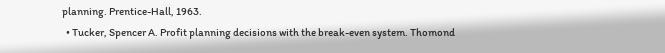planning. Prentice-Hall, 1963.
  • Tucker, Spencer A. Profit planning decisions with the break-even system. Thomond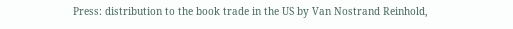Press: distribution to the book trade in the US by Van Nostrand Reinhold,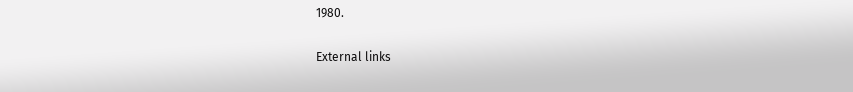1980.

External links